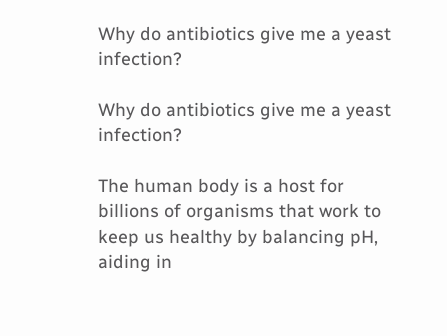Why do antibiotics give me a yeast infection?

Why do antibiotics give me a yeast infection?

The human body is a host for billions of organisms that work to keep us healthy by balancing pH, aiding in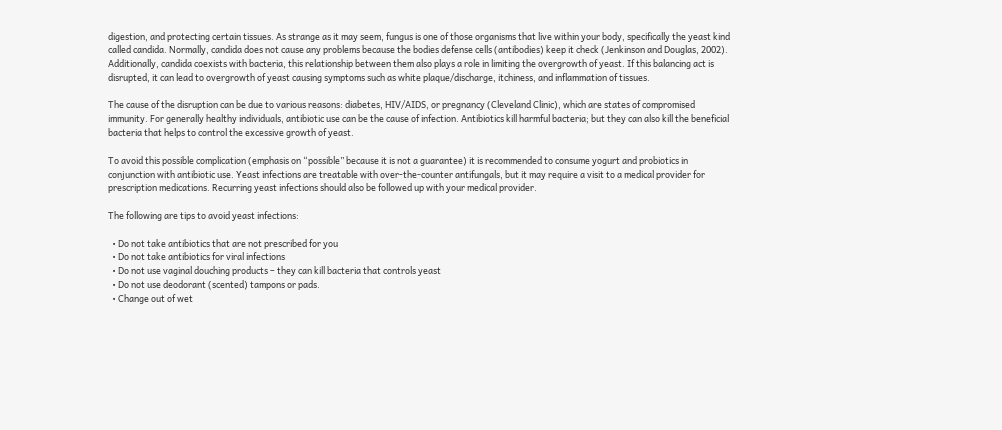digestion, and protecting certain tissues. As strange as it may seem, fungus is one of those organisms that live within your body, specifically the yeast kind called candida. Normally, candida does not cause any problems because the bodies defense cells (antibodies) keep it check (Jenkinson and Douglas, 2002). Additionally, candida coexists with bacteria, this relationship between them also plays a role in limiting the overgrowth of yeast. If this balancing act is disrupted, it can lead to overgrowth of yeast causing symptoms such as white plaque/discharge, itchiness, and inflammation of tissues.

The cause of the disruption can be due to various reasons: diabetes, HIV/AIDS, or pregnancy (Cleveland Clinic), which are states of compromised immunity. For generally healthy individuals, antibiotic use can be the cause of infection. Antibiotics kill harmful bacteria; but they can also kill the beneficial bacteria that helps to control the excessive growth of yeast.

To avoid this possible complication (emphasis on “possible” because it is not a guarantee) it is recommended to consume yogurt and probiotics in conjunction with antibiotic use. Yeast infections are treatable with over-the-counter antifungals, but it may require a visit to a medical provider for prescription medications. Recurring yeast infections should also be followed up with your medical provider.

The following are tips to avoid yeast infections:

  • Do not take antibiotics that are not prescribed for you
  • Do not take antibiotics for viral infections
  • Do not use vaginal douching products – they can kill bacteria that controls yeast
  • Do not use deodorant (scented) tampons or pads.
  • Change out of wet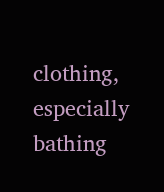clothing, especially bathing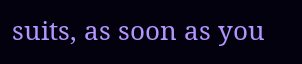suits, as soon as you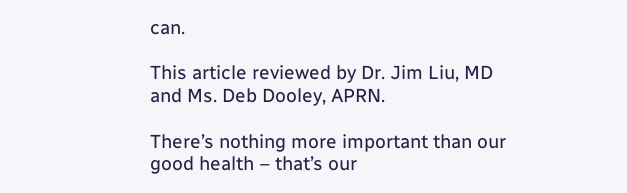can.

This article reviewed by Dr. Jim Liu, MD and Ms. Deb Dooley, APRN.

There’s nothing more important than our good health – that’s our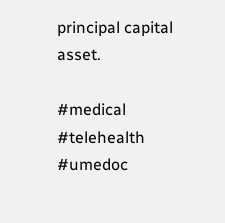principal capital asset.

#medical #telehealth #umedoc